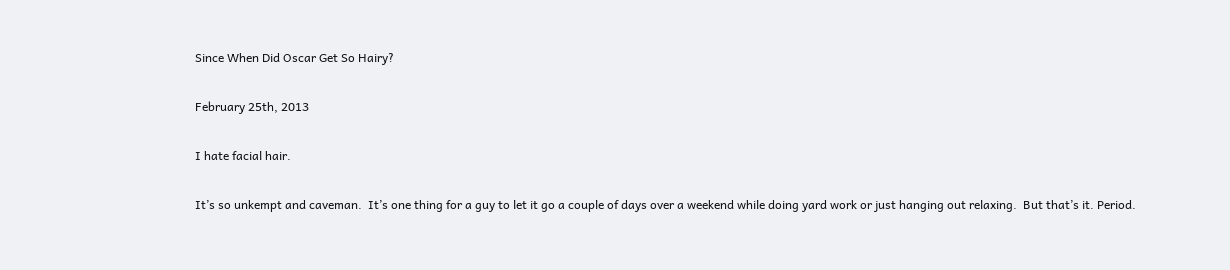Since When Did Oscar Get So Hairy?

February 25th, 2013

I hate facial hair.

It’s so unkempt and caveman.  It’s one thing for a guy to let it go a couple of days over a weekend while doing yard work or just hanging out relaxing.  But that’s it. Period.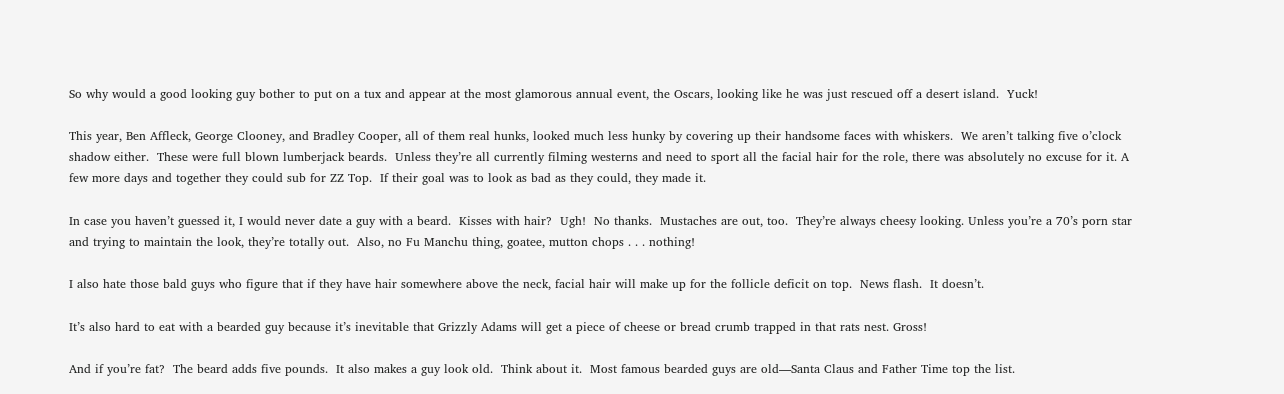So why would a good looking guy bother to put on a tux and appear at the most glamorous annual event, the Oscars, looking like he was just rescued off a desert island.  Yuck!

This year, Ben Affleck, George Clooney, and Bradley Cooper, all of them real hunks, looked much less hunky by covering up their handsome faces with whiskers.  We aren’t talking five o’clock shadow either.  These were full blown lumberjack beards.  Unless they’re all currently filming westerns and need to sport all the facial hair for the role, there was absolutely no excuse for it. A few more days and together they could sub for ZZ Top.  If their goal was to look as bad as they could, they made it.

In case you haven’t guessed it, I would never date a guy with a beard.  Kisses with hair?  Ugh!  No thanks.  Mustaches are out, too.  They’re always cheesy looking. Unless you’re a 70’s porn star and trying to maintain the look, they’re totally out.  Also, no Fu Manchu thing, goatee, mutton chops . . . nothing!

I also hate those bald guys who figure that if they have hair somewhere above the neck, facial hair will make up for the follicle deficit on top.  News flash.  It doesn’t.

It’s also hard to eat with a bearded guy because it’s inevitable that Grizzly Adams will get a piece of cheese or bread crumb trapped in that rats nest. Gross!

And if you’re fat?  The beard adds five pounds.  It also makes a guy look old.  Think about it.  Most famous bearded guys are old—Santa Claus and Father Time top the list.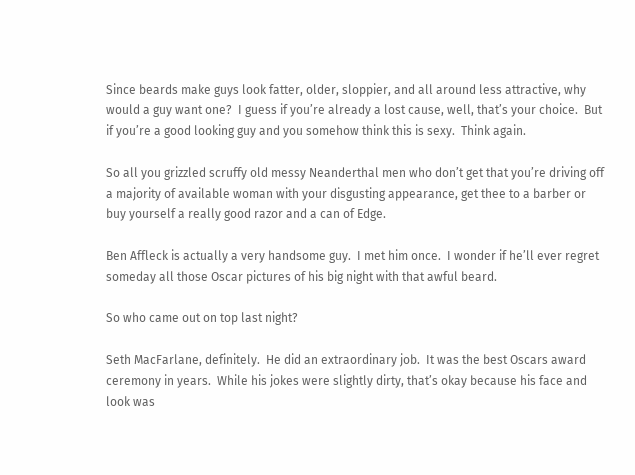Since beards make guys look fatter, older, sloppier, and all around less attractive, why would a guy want one?  I guess if you’re already a lost cause, well, that’s your choice.  But if you’re a good looking guy and you somehow think this is sexy.  Think again.

So all you grizzled scruffy old messy Neanderthal men who don’t get that you’re driving off a majority of available woman with your disgusting appearance, get thee to a barber or buy yourself a really good razor and a can of Edge.

Ben Affleck is actually a very handsome guy.  I met him once.  I wonder if he’ll ever regret someday all those Oscar pictures of his big night with that awful beard.

So who came out on top last night?

Seth MacFarlane, definitely.  He did an extraordinary job.  It was the best Oscars award ceremony in years.  While his jokes were slightly dirty, that’s okay because his face and look was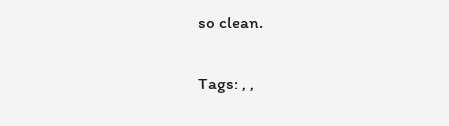so clean.


Tags: , ,